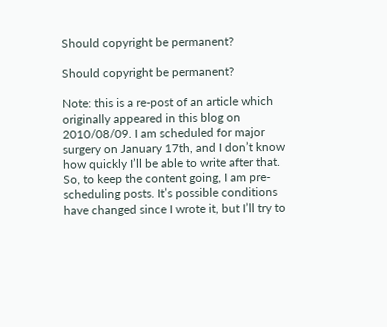Should copyright be permanent?

Should copyright be permanent?

Note: this is a re-post of an article which originally appeared in this blog on 2010/08/09. I am scheduled for major surgery on January 17th, and I don’t know how quickly I’ll be able to write after that. So, to keep the content going, I am pre-scheduling posts. It’s possible conditions have changed since I wrote it, but I’ll try to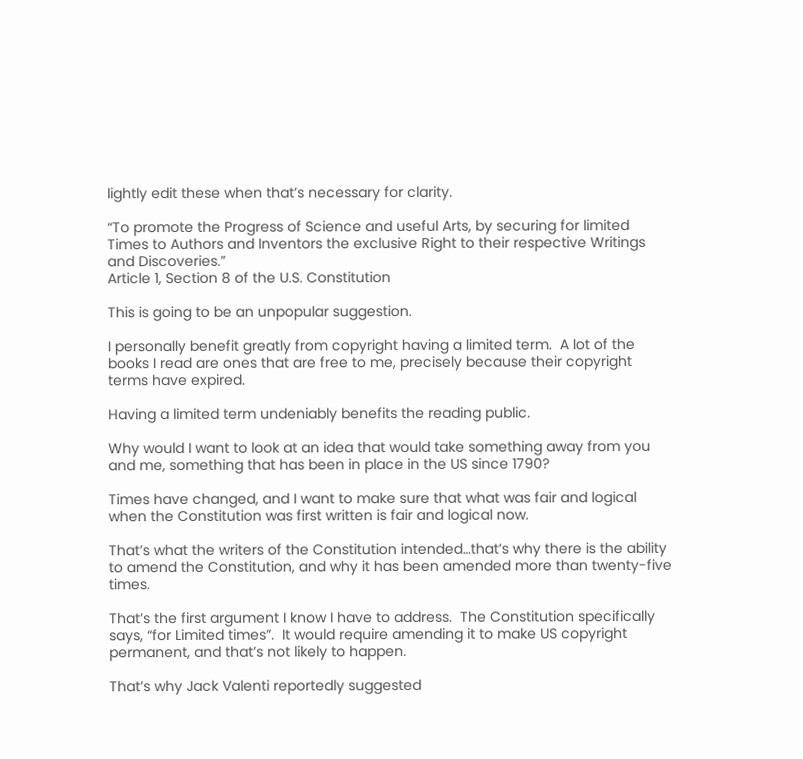lightly edit these when that’s necessary for clarity.

“To promote the Progress of Science and useful Arts, by securing for limited Times to Authors and Inventors the exclusive Right to their respective Writings and Discoveries.”
Article 1, Section 8 of the U.S. Constitution

This is going to be an unpopular suggestion.

I personally benefit greatly from copyright having a limited term.  A lot of the books I read are ones that are free to me, precisely because their copyright terms have expired.

Having a limited term undeniably benefits the reading public.

Why would I want to look at an idea that would take something away from you and me, something that has been in place in the US since 1790?

Times have changed, and I want to make sure that what was fair and logical when the Constitution was first written is fair and logical now.

That’s what the writers of the Constitution intended…that’s why there is the ability to amend the Constitution, and why it has been amended more than twenty-five times.

That’s the first argument I know I have to address.  The Constitution specifically says, “for Limited times”.  It would require amending it to make US copyright permanent, and that’s not likely to happen.

That’s why Jack Valenti reportedly suggested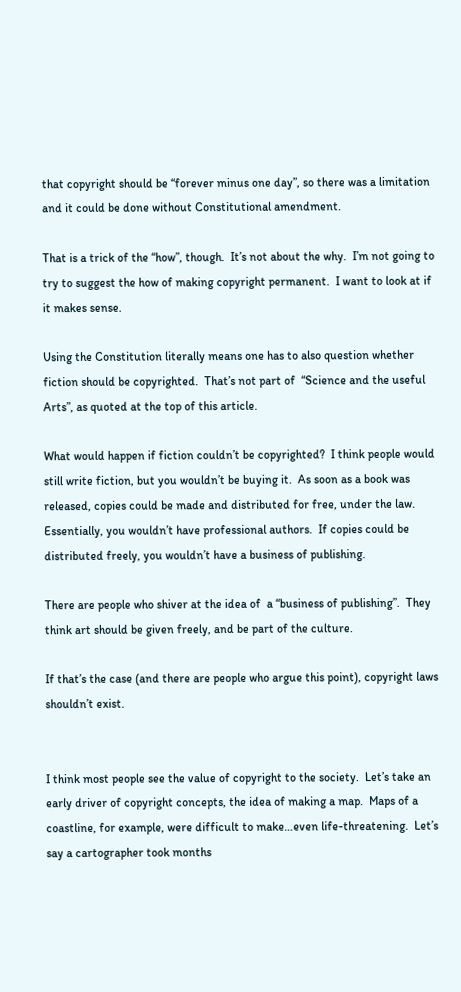that copyright should be “forever minus one day”, so there was a limitation and it could be done without Constitutional amendment.

That is a trick of the “how”, though.  It’s not about the why.  I’m not going to try to suggest the how of making copyright permanent.  I want to look at if it makes sense.

Using the Constitution literally means one has to also question whether fiction should be copyrighted.  That’s not part of  “Science and the useful Arts”, as quoted at the top of this article.

What would happen if fiction couldn’t be copyrighted?  I think people would still write fiction, but you wouldn’t be buying it.  As soon as a book was released, copies could be made and distributed for free, under the law.  Essentially, you wouldn’t have professional authors.  If copies could be distributed freely, you wouldn’t have a business of publishing.

There are people who shiver at the idea of  a “business of publishing”.  They think art should be given freely, and be part of the culture.

If that’s the case (and there are people who argue this point), copyright laws shouldn’t exist.


I think most people see the value of copyright to the society.  Let’s take an early driver of copyright concepts, the idea of making a map.  Maps of a coastline, for example, were difficult to make…even life-threatening.  Let’s say a cartographer took months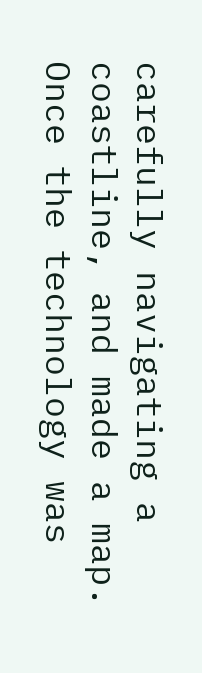carefully navigating a coastline, and made a map.  Once the technology was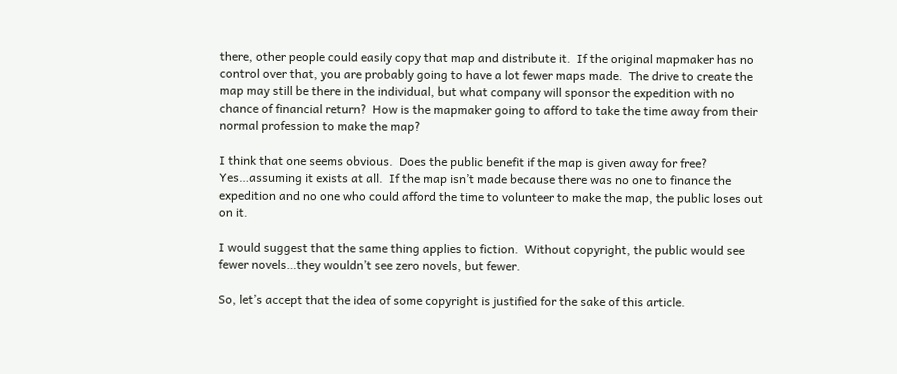there, other people could easily copy that map and distribute it.  If the original mapmaker has no control over that, you are probably going to have a lot fewer maps made.  The drive to create the map may still be there in the individual, but what company will sponsor the expedition with no chance of financial return?  How is the mapmaker going to afford to take the time away from their normal profession to make the map?

I think that one seems obvious.  Does the public benefit if the map is given away for free?  Yes…assuming it exists at all.  If the map isn’t made because there was no one to finance the expedition and no one who could afford the time to volunteer to make the map, the public loses out on it.

I would suggest that the same thing applies to fiction.  Without copyright, the public would see fewer novels…they wouldn’t see zero novels, but fewer.

So, let’s accept that the idea of some copyright is justified for the sake of this article.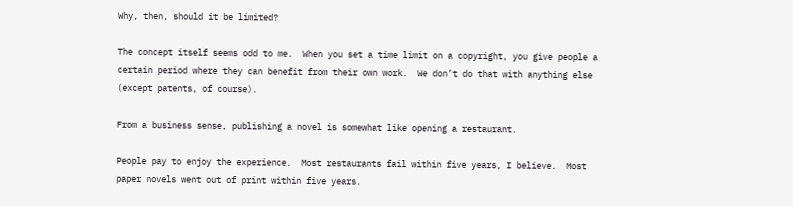Why, then, should it be limited?

The concept itself seems odd to me.  When you set a time limit on a copyright, you give people a certain period where they can benefit from their own work.  We don’t do that with anything else (except patents, of course).

From a business sense, publishing a novel is somewhat like opening a restaurant.

People pay to enjoy the experience.  Most restaurants fail within five years, I believe.  Most paper novels went out of print within five years.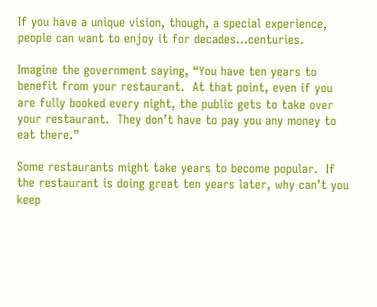If you have a unique vision, though, a special experience, people can want to enjoy it for decades…centuries.

Imagine the government saying, “You have ten years to benefit from your restaurant.  At that point, even if you are fully booked every night, the public gets to take over your restaurant.  They don’t have to pay you any money to eat there.”

Some restaurants might take years to become popular.  If the restaurant is doing great ten years later, why can’t you keep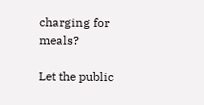charging for meals?

Let the public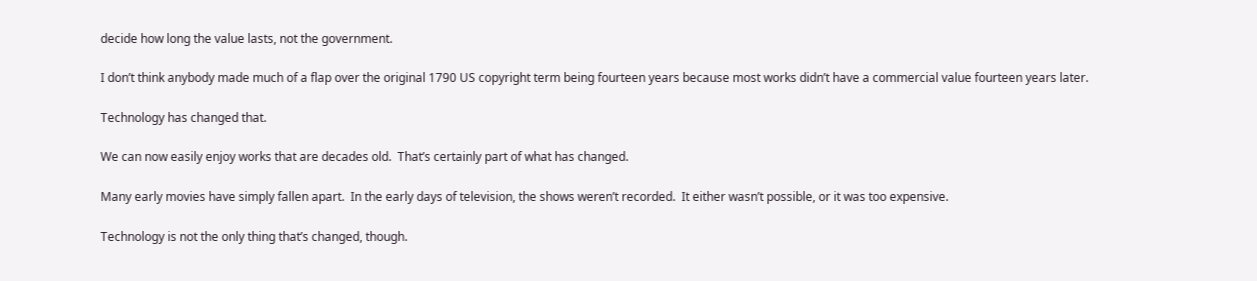decide how long the value lasts, not the government.

I don’t think anybody made much of a flap over the original 1790 US copyright term being fourteen years because most works didn’t have a commercial value fourteen years later.

Technology has changed that.

We can now easily enjoy works that are decades old.  That’s certainly part of what has changed.

Many early movies have simply fallen apart.  In the early days of television, the shows weren’t recorded.  It either wasn’t possible, or it was too expensive.

Technology is not the only thing that’s changed, though.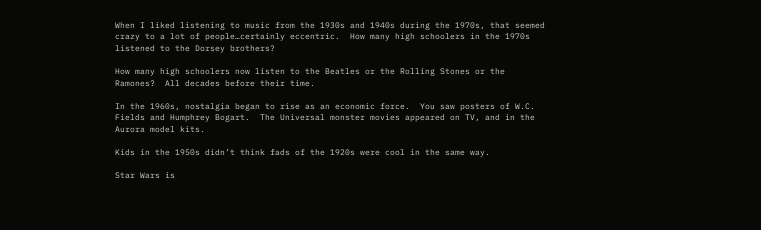When I liked listening to music from the 1930s and 1940s during the 1970s, that seemed crazy to a lot of people…certainly eccentric.  How many high schoolers in the 1970s listened to the Dorsey brothers?

How many high schoolers now listen to the Beatles or the Rolling Stones or the Ramones?  All decades before their time.

In the 1960s, nostalgia began to rise as an economic force.  You saw posters of W.C. Fields and Humphrey Bogart.  The Universal monster movies appeared on TV, and in the Aurora model kits.

Kids in the 1950s didn’t think fads of the 1920s were cool in the same way.

Star Wars is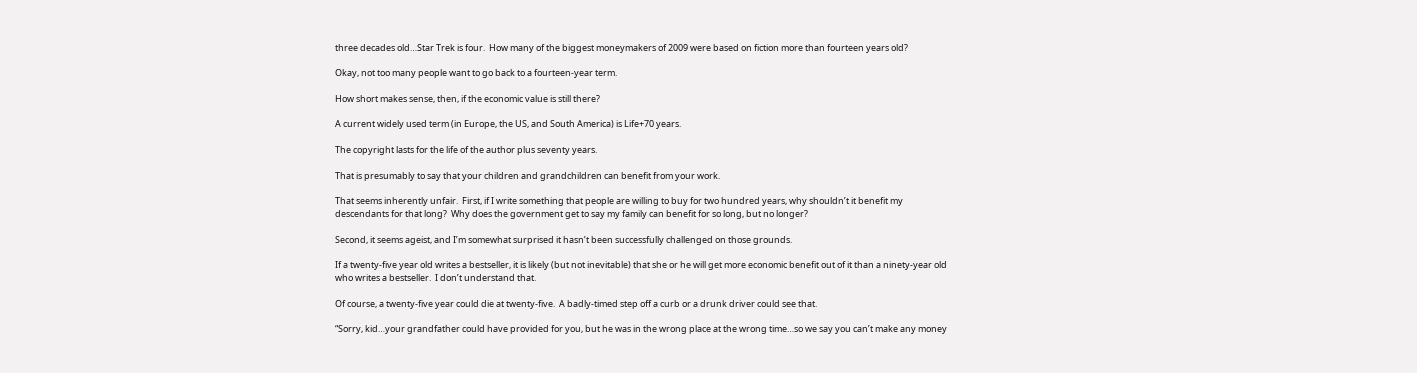three decades old…Star Trek is four.  How many of the biggest moneymakers of 2009 were based on fiction more than fourteen years old?

Okay, not too many people want to go back to a fourteen-year term.

How short makes sense, then, if the economic value is still there?

A current widely used term (in Europe, the US, and South America) is Life+70 years.

The copyright lasts for the life of the author plus seventy years.

That is presumably to say that your children and grandchildren can benefit from your work.

That seems inherently unfair.  First, if I write something that people are willing to buy for two hundred years, why shouldn’t it benefit my descendants for that long?  Why does the government get to say my family can benefit for so long, but no longer?

Second, it seems ageist, and I’m somewhat surprised it hasn’t been successfully challenged on those grounds.

If a twenty-five year old writes a bestseller, it is likely (but not inevitable) that she or he will get more economic benefit out of it than a ninety-year old who writes a bestseller.  I don’t understand that.

Of course, a twenty-five year could die at twenty-five.  A badly-timed step off a curb or a drunk driver could see that.

“Sorry, kid…your grandfather could have provided for you, but he was in the wrong place at the wrong time…so we say you can’t make any money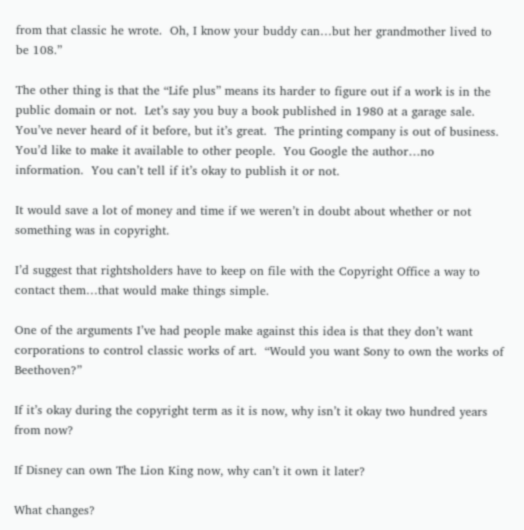from that classic he wrote.  Oh, I know your buddy can…but her grandmother lived to be 108.”

The other thing is that the “Life plus” means its harder to figure out if a work is in the public domain or not.  Let’s say you buy a book published in 1980 at a garage sale.  You’ve never heard of it before, but it’s great.  The printing company is out of business.  You’d like to make it available to other people.  You Google the author…no information.  You can’t tell if it’s okay to publish it or not.

It would save a lot of money and time if we weren’t in doubt about whether or not something was in copyright.

I’d suggest that rightsholders have to keep on file with the Copyright Office a way to contact them…that would make things simple.

One of the arguments I’ve had people make against this idea is that they don’t want corporations to control classic works of art.  “Would you want Sony to own the works of Beethoven?”

If it’s okay during the copyright term as it is now, why isn’t it okay two hundred years from now?

If Disney can own The Lion King now, why can’t it own it later?

What changes?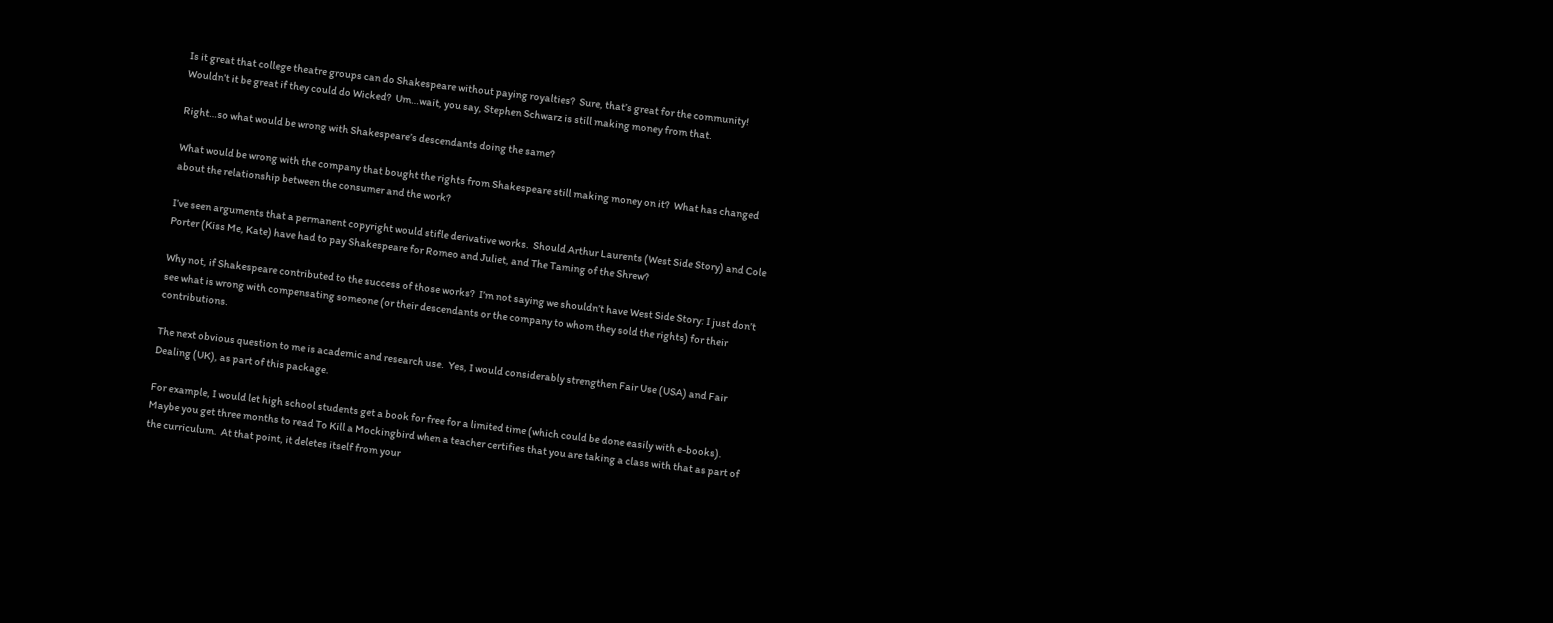Is it great that college theatre groups can do Shakespeare without paying royalties?  Sure, that’s great for the community!  Wouldn’t it be great if they could do Wicked?  Um…wait, you say, Stephen Schwarz is still making money from that.

Right…so what would be wrong with Shakespeare’s descendants doing the same?

What would be wrong with the company that bought the rights from Shakespeare still making money on it?  What has changed about the relationship between the consumer and the work?

I’ve seen arguments that a permanent copyright would stifle derivative works.  Should Arthur Laurents (West Side Story) and Cole Porter (Kiss Me, Kate) have had to pay Shakespeare for Romeo and Juliet, and The Taming of the Shrew?

Why not, if Shakespeare contributed to the success of those works?  I’m not saying we shouldn’t have West Side Story: I just don’t see what is wrong with compensating someone (or their descendants or the company to whom they sold the rights) for their contributions.

The next obvious question to me is academic and research use.  Yes, I would considerably strengthen Fair Use (USA) and Fair Dealing (UK), as part of this package.

For example, I would let high school students get a book for free for a limited time (which could be done easily with e-books).  Maybe you get three months to read To Kill a Mockingbird when a teacher certifies that you are taking a class with that as part of the curriculum.  At that point, it deletes itself from your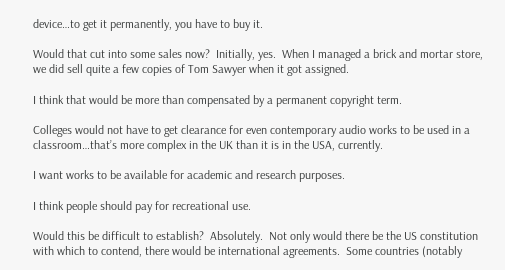device…to get it permanently, you have to buy it.

Would that cut into some sales now?  Initially, yes.  When I managed a brick and mortar store, we did sell quite a few copies of Tom Sawyer when it got assigned.

I think that would be more than compensated by a permanent copyright term.

Colleges would not have to get clearance for even contemporary audio works to be used in a classroom…that’s more complex in the UK than it is in the USA, currently.

I want works to be available for academic and research purposes.

I think people should pay for recreational use.

Would this be difficult to establish?  Absolutely.  Not only would there be the US constitution with which to contend, there would be international agreements.  Some countries (notably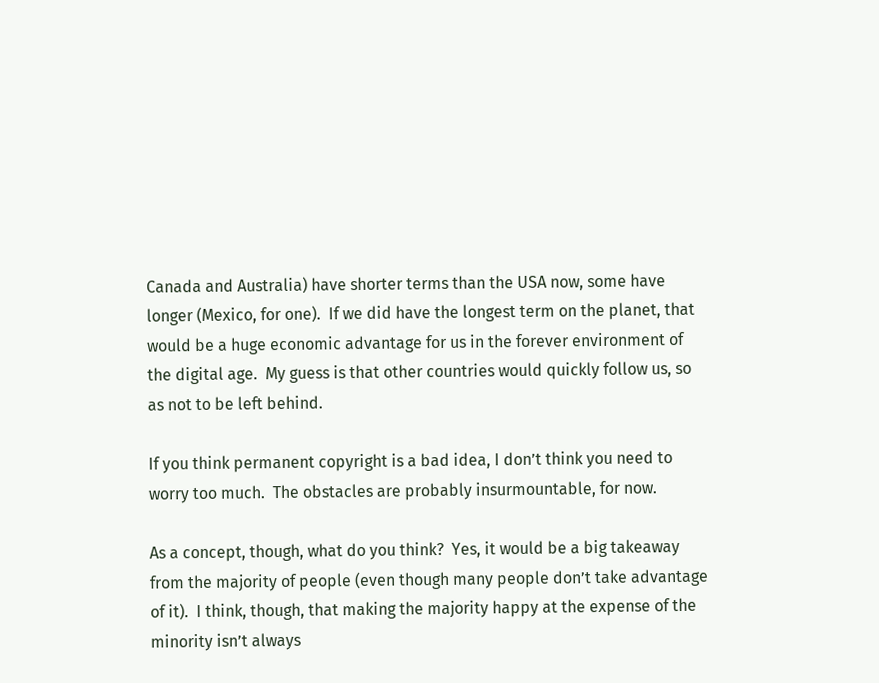Canada and Australia) have shorter terms than the USA now, some have longer (Mexico, for one).  If we did have the longest term on the planet, that would be a huge economic advantage for us in the forever environment of the digital age.  My guess is that other countries would quickly follow us, so as not to be left behind.

If you think permanent copyright is a bad idea, I don’t think you need to worry too much.  The obstacles are probably insurmountable, for now.

As a concept, though, what do you think?  Yes, it would be a big takeaway from the majority of people (even though many people don’t take advantage of it).  I think, though, that making the majority happy at the expense of the minority isn’t always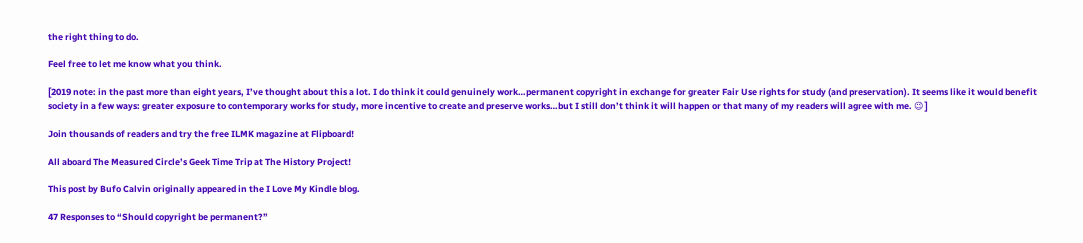the right thing to do.

Feel free to let me know what you think.

[2019 note: in the past more than eight years, I’ve thought about this a lot. I do think it could genuinely work…permanent copyright in exchange for greater Fair Use rights for study (and preservation). It seems like it would benefit society in a few ways: greater exposure to contemporary works for study, more incentive to create and preserve works…but I still don’t think it will happen or that many of my readers will agree with me. 😉 ]

Join thousands of readers and try the free ILMK magazine at Flipboard!

All aboard The Measured Circle’s Geek Time Trip at The History Project!

This post by Bufo Calvin originally appeared in the I Love My Kindle blog.

47 Responses to “Should copyright be permanent?”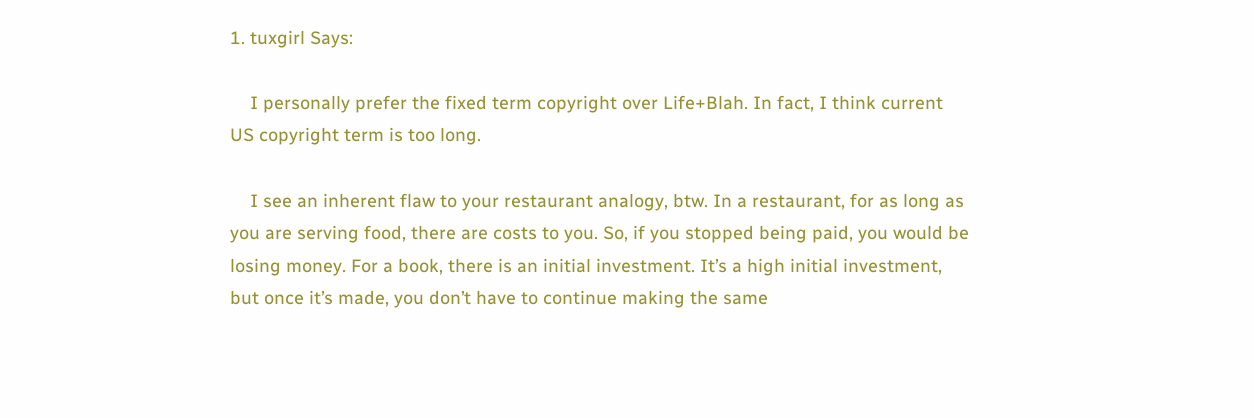1. tuxgirl Says:

    I personally prefer the fixed term copyright over Life+Blah. In fact, I think current US copyright term is too long.

    I see an inherent flaw to your restaurant analogy, btw. In a restaurant, for as long as you are serving food, there are costs to you. So, if you stopped being paid, you would be losing money. For a book, there is an initial investment. It’s a high initial investment, but once it’s made, you don’t have to continue making the same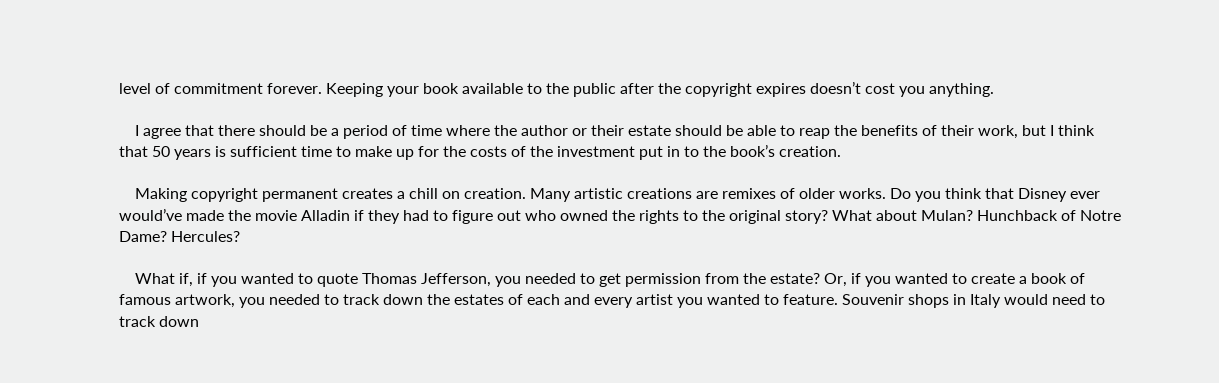level of commitment forever. Keeping your book available to the public after the copyright expires doesn’t cost you anything.

    I agree that there should be a period of time where the author or their estate should be able to reap the benefits of their work, but I think that 50 years is sufficient time to make up for the costs of the investment put in to the book’s creation.

    Making copyright permanent creates a chill on creation. Many artistic creations are remixes of older works. Do you think that Disney ever would’ve made the movie Alladin if they had to figure out who owned the rights to the original story? What about Mulan? Hunchback of Notre Dame? Hercules?

    What if, if you wanted to quote Thomas Jefferson, you needed to get permission from the estate? Or, if you wanted to create a book of famous artwork, you needed to track down the estates of each and every artist you wanted to feature. Souvenir shops in Italy would need to track down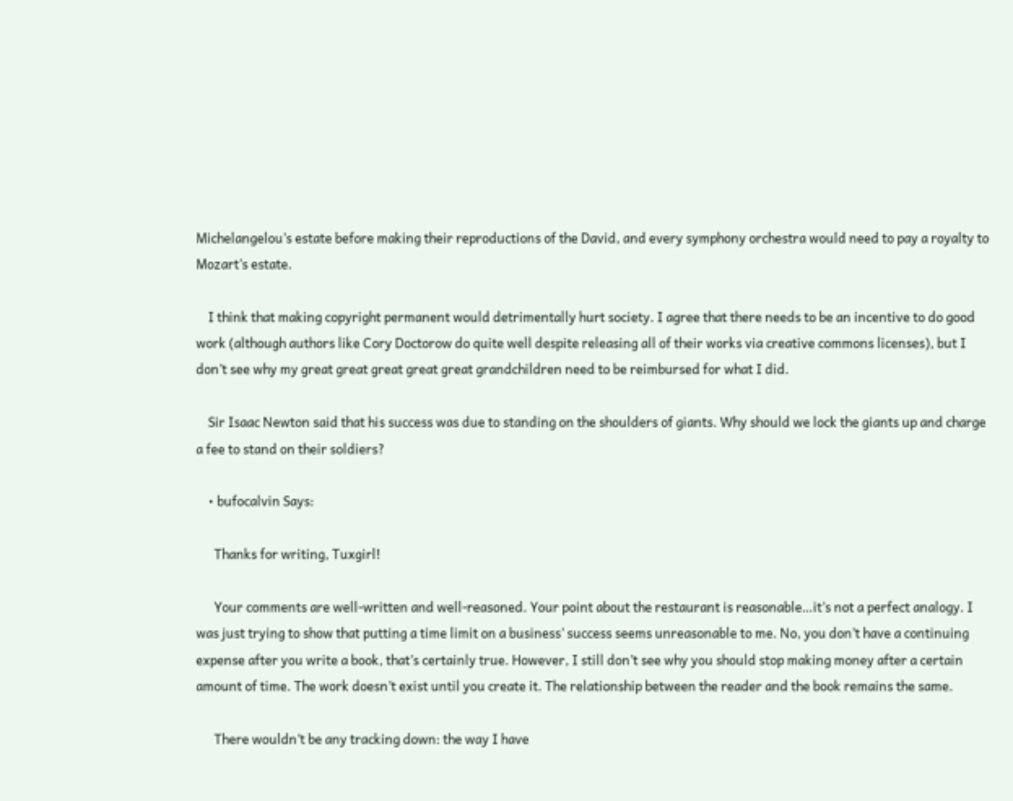Michelangelou’s estate before making their reproductions of the David, and every symphony orchestra would need to pay a royalty to Mozart’s estate.

    I think that making copyright permanent would detrimentally hurt society. I agree that there needs to be an incentive to do good work (although authors like Cory Doctorow do quite well despite releasing all of their works via creative commons licenses), but I don’t see why my great great great great great grandchildren need to be reimbursed for what I did.

    Sir Isaac Newton said that his success was due to standing on the shoulders of giants. Why should we lock the giants up and charge a fee to stand on their soldiers?

    • bufocalvin Says:

      Thanks for writing, Tuxgirl!

      Your comments are well-written and well-reasoned. Your point about the restaurant is reasonable…it’s not a perfect analogy. I was just trying to show that putting a time limit on a business’ success seems unreasonable to me. No, you don’t have a continuing expense after you write a book, that’s certainly true. However, I still don’t see why you should stop making money after a certain amount of time. The work doesn’t exist until you create it. The relationship between the reader and the book remains the same.

      There wouldn’t be any tracking down: the way I have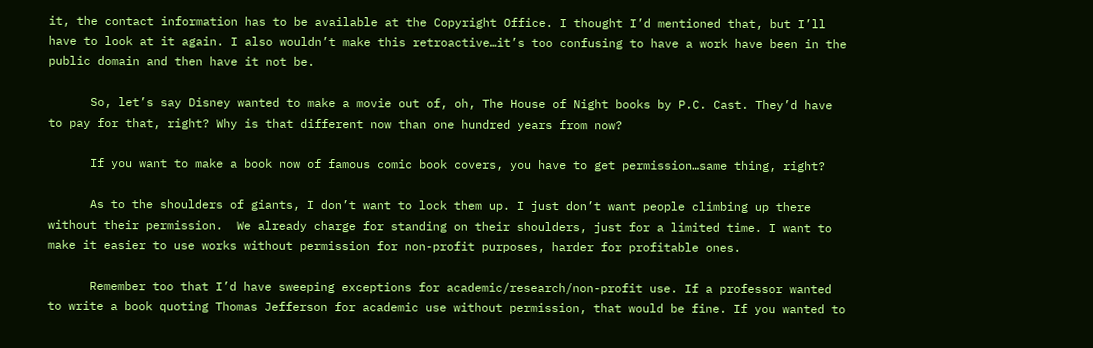it, the contact information has to be available at the Copyright Office. I thought I’d mentioned that, but I’ll have to look at it again. I also wouldn’t make this retroactive…it’s too confusing to have a work have been in the public domain and then have it not be.

      So, let’s say Disney wanted to make a movie out of, oh, The House of Night books by P.C. Cast. They’d have to pay for that, right? Why is that different now than one hundred years from now?

      If you want to make a book now of famous comic book covers, you have to get permission…same thing, right?

      As to the shoulders of giants, I don’t want to lock them up. I just don’t want people climbing up there without their permission.  We already charge for standing on their shoulders, just for a limited time. I want to make it easier to use works without permission for non-profit purposes, harder for profitable ones.

      Remember too that I’d have sweeping exceptions for academic/research/non-profit use. If a professor wanted to write a book quoting Thomas Jefferson for academic use without permission, that would be fine. If you wanted to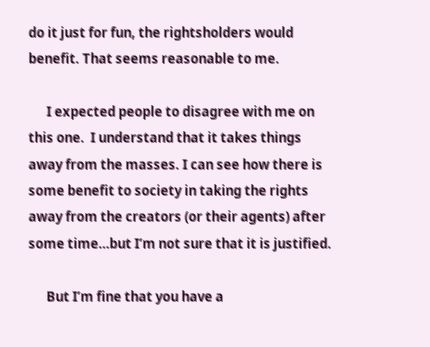do it just for fun, the rightsholders would benefit. That seems reasonable to me.

      I expected people to disagree with me on this one.  I understand that it takes things away from the masses. I can see how there is some benefit to society in taking the rights away from the creators (or their agents) after some time…but I’m not sure that it is justified.

      But I’m fine that you have a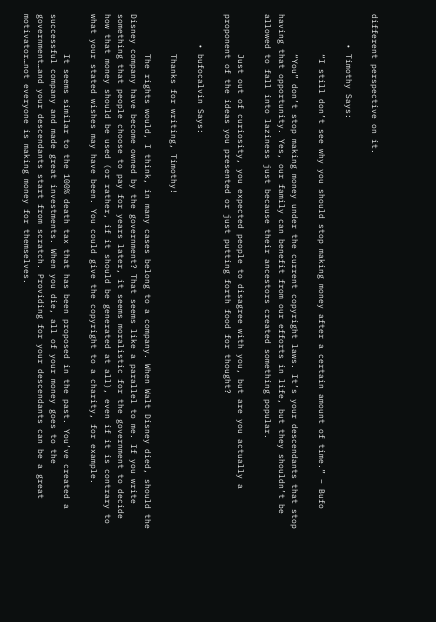different perspective on it.

      • Timothy Says:

        “I still don’t see why you should stop making money after a certain amount of time.” – Bufo

        “You” don’t stop making money under the current copyright laws. It’s your descendants that stop having that opportunity. Yes, our family can benefit from our efforts in life, but they shouldn’t be allowed to fall into laziness just because their ancestors created something popular.

        Just out of curiosity, you expected people to disagree with you, but are you actually a proponent of the ideas you presented or just putting forth food for thought?

      • bufocalvin Says:

        Thanks for writing, Timothy!

        The rights would, I think, in many cases belong to a company. When Walt Disney died, should the Disney company have become owned by the government? That seems like a parallel to me. If you write something that people choose to pay for years later, it seems moralistic for the government to decide how that money should be used (or rather, if it should be generated at all), even if it is contrary to what your stated wishes may have been. You could give the copyright to a charity, for example.

        It seems similar to the 100% death tax that has been proposed in the past. You’ve created a successful company and made great investments. When you die, all of your money goes to the government…and your descendants start from scratch. Providing for your descendants can be a great motivator…not everyone is making money for themselves.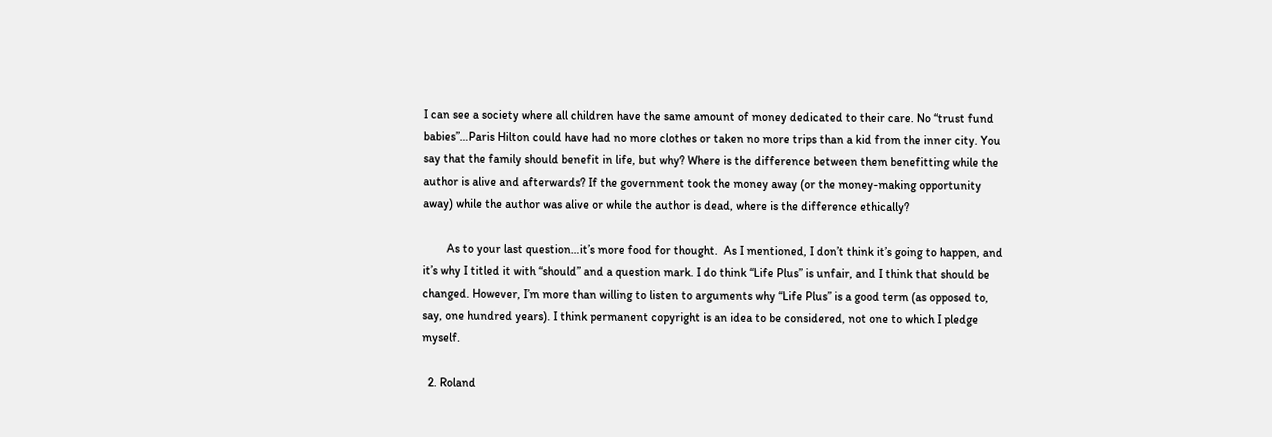I can see a society where all children have the same amount of money dedicated to their care. No “trust fund babies”…Paris Hilton could have had no more clothes or taken no more trips than a kid from the inner city. You say that the family should benefit in life, but why? Where is the difference between them benefitting while the author is alive and afterwards? If the government took the money away (or the money-making opportunity away) while the author was alive or while the author is dead, where is the difference ethically?

        As to your last question…it’s more food for thought.  As I mentioned, I don’t think it’s going to happen, and it’s why I titled it with “should” and a question mark. I do think “Life Plus” is unfair, and I think that should be changed. However, I’m more than willing to listen to arguments why “Life Plus” is a good term (as opposed to, say, one hundred years). I think permanent copyright is an idea to be considered, not one to which I pledge myself.

  2. Roland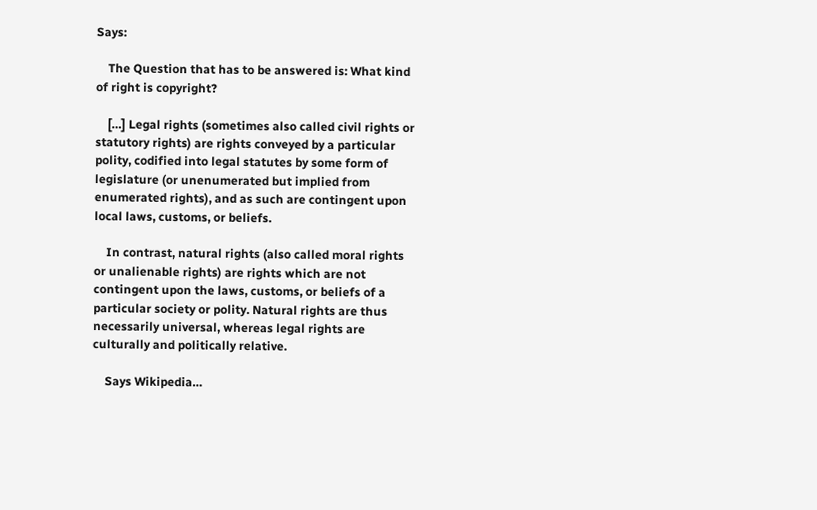Says:

    The Question that has to be answered is: What kind of right is copyright?

    […] Legal rights (sometimes also called civil rights or statutory rights) are rights conveyed by a particular polity, codified into legal statutes by some form of legislature (or unenumerated but implied from enumerated rights), and as such are contingent upon local laws, customs, or beliefs.

    In contrast, natural rights (also called moral rights or unalienable rights) are rights which are not contingent upon the laws, customs, or beliefs of a particular society or polity. Natural rights are thus necessarily universal, whereas legal rights are culturally and politically relative.

    Says Wikipedia…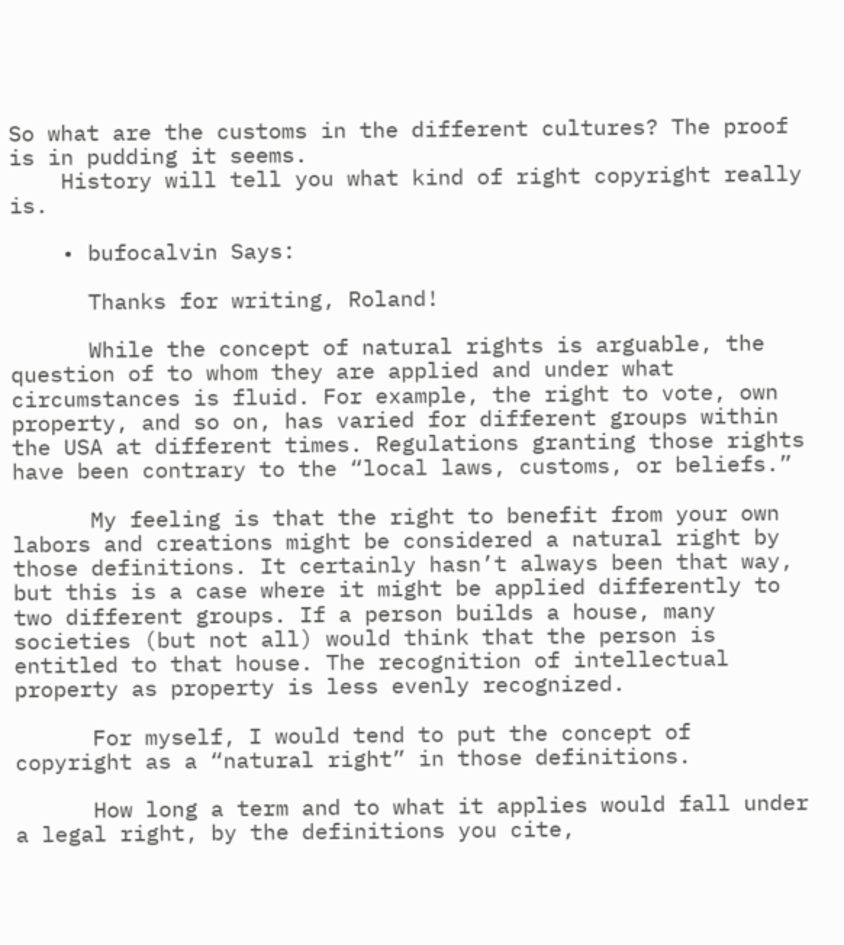So what are the customs in the different cultures? The proof is in pudding it seems.
    History will tell you what kind of right copyright really is.

    • bufocalvin Says:

      Thanks for writing, Roland!

      While the concept of natural rights is arguable, the question of to whom they are applied and under what circumstances is fluid. For example, the right to vote, own property, and so on, has varied for different groups within the USA at different times. Regulations granting those rights have been contrary to the “local laws, customs, or beliefs.”

      My feeling is that the right to benefit from your own labors and creations might be considered a natural right by those definitions. It certainly hasn’t always been that way, but this is a case where it might be applied differently to two different groups. If a person builds a house, many societies (but not all) would think that the person is entitled to that house. The recognition of intellectual property as property is less evenly recognized.

      For myself, I would tend to put the concept of copyright as a “natural right” in those definitions.

      How long a term and to what it applies would fall under a legal right, by the definitions you cite,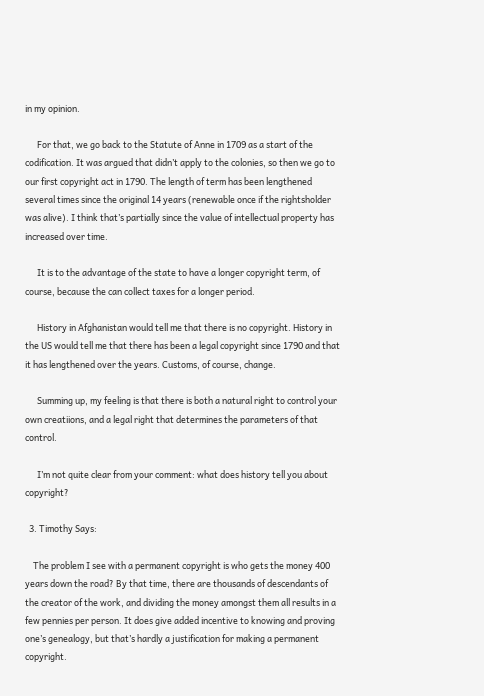in my opinion.

      For that, we go back to the Statute of Anne in 1709 as a start of the codification. It was argued that didn’t apply to the colonies, so then we go to our first copyright act in 1790. The length of term has been lengthened several times since the original 14 years (renewable once if the rightsholder was alive). I think that’s partially since the value of intellectual property has increased over time.

      It is to the advantage of the state to have a longer copyright term, of course, because the can collect taxes for a longer period.

      History in Afghanistan would tell me that there is no copyright. History in the US would tell me that there has been a legal copyright since 1790 and that it has lengthened over the years. Customs, of course, change.

      Summing up, my feeling is that there is both a natural right to control your own creatiions, and a legal right that determines the parameters of that control.

      I’m not quite clear from your comment: what does history tell you about copyright?

  3. Timothy Says:

    The problem I see with a permanent copyright is who gets the money 400 years down the road? By that time, there are thousands of descendants of the creator of the work, and dividing the money amongst them all results in a few pennies per person. It does give added incentive to knowing and proving one’s genealogy, but that’s hardly a justification for making a permanent copyright.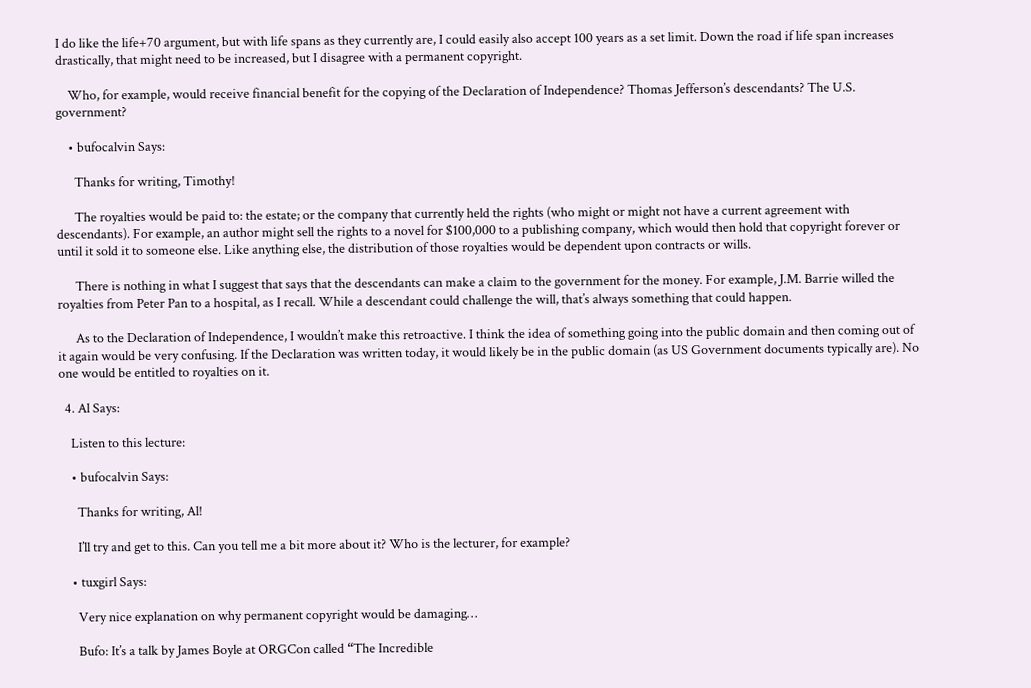I do like the life+70 argument, but with life spans as they currently are, I could easily also accept 100 years as a set limit. Down the road if life span increases drastically, that might need to be increased, but I disagree with a permanent copyright.

    Who, for example, would receive financial benefit for the copying of the Declaration of Independence? Thomas Jefferson’s descendants? The U.S. government?

    • bufocalvin Says:

      Thanks for writing, Timothy!

      The royalties would be paid to: the estate; or the company that currently held the rights (who might or might not have a current agreement with descendants). For example, an author might sell the rights to a novel for $100,000 to a publishing company, which would then hold that copyright forever or until it sold it to someone else. Like anything else, the distribution of those royalties would be dependent upon contracts or wills.

      There is nothing in what I suggest that says that the descendants can make a claim to the government for the money. For example, J.M. Barrie willed the royalties from Peter Pan to a hospital, as I recall. While a descendant could challenge the will, that’s always something that could happen.

      As to the Declaration of Independence, I wouldn’t make this retroactive. I think the idea of something going into the public domain and then coming out of it again would be very confusing. If the Declaration was written today, it would likely be in the public domain (as US Government documents typically are). No one would be entitled to royalties on it.

  4. Al Says:

    Listen to this lecture:

    • bufocalvin Says:

      Thanks for writing, Al!

      I’ll try and get to this. Can you tell me a bit more about it? Who is the lecturer, for example?

    • tuxgirl Says:

      Very nice explanation on why permanent copyright would be damaging…

      Bufo: It’s a talk by James Boyle at ORGCon called “The Incredible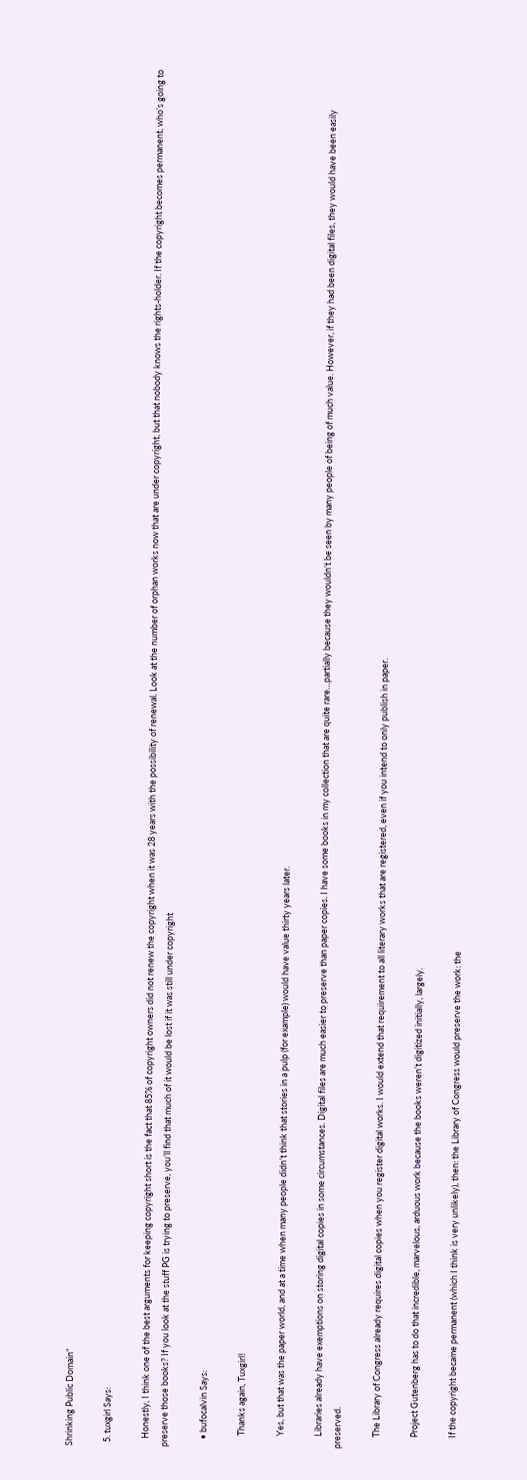Shrinking Public Domain”

  5. tuxgirl Says:

    Honestly, I think one of the best arguments for keeping copyright short is the fact that 85% of copyright owners did not renew the copyright when it was 28 years with the possibility of renewal. Look at the number of orphan works now that are under copyright, but that nobody knows the rights-holder. If the copyright becomes permanent, who’s going to preserve those books? If you look at the stuff PG is trying to preserve, you’ll find that much of it would be lost if it was still under copyright

    • bufocalvin Says:

      Thanks again, Tuxgirl!

      Yes, but that was the paper world, and at a time when many people didn’t think that stories in a pulp (for example) would have value thirty years later.

      Libraries already have exemptions on storing digital copies in some circumstances. Digital files are much easier to preserve than paper copies. I have some books in my collection that are quite rare…partially because they wouldn’t be seen by many people of being of much value. However, if they had been digital files, they would have been easily preserved.

      The Library of Congress already requires digital copies when you register digital works. I would extend that requirement to all literary works that are registered, even if you intend to only publish in paper.

      Project Gutenberg has to do that incredible, marvelous, arduous work because the books weren’t digitized initially, largely.

      If the copyright became permanent (which I think is very unlikely), then: the Library of Congress would preserve the work: the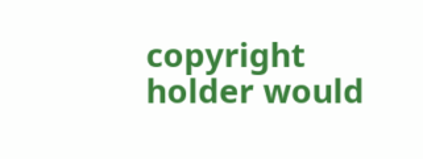copyright holder would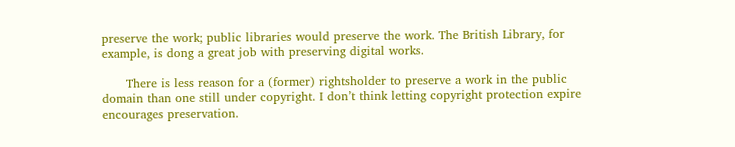preserve the work; public libraries would preserve the work. The British Library, for example, is dong a great job with preserving digital works.

      There is less reason for a (former) rightsholder to preserve a work in the public domain than one still under copyright. I don’t think letting copyright protection expire encourages preservation.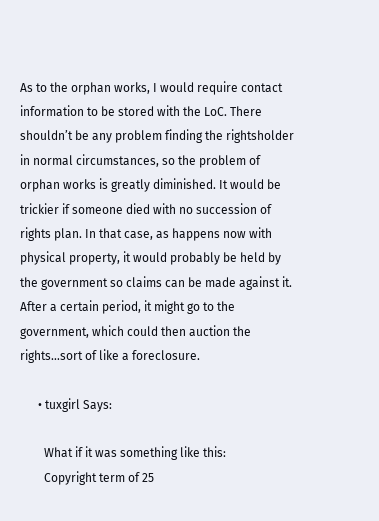As to the orphan works, I would require contact information to be stored with the LoC. There shouldn’t be any problem finding the rightsholder in normal circumstances, so the problem of orphan works is greatly diminished. It would be trickier if someone died with no succession of rights plan. In that case, as happens now with physical property, it would probably be held by the government so claims can be made against it. After a certain period, it might go to the government, which could then auction the rights…sort of like a foreclosure.

      • tuxgirl Says:

        What if it was something like this:
        Copyright term of 25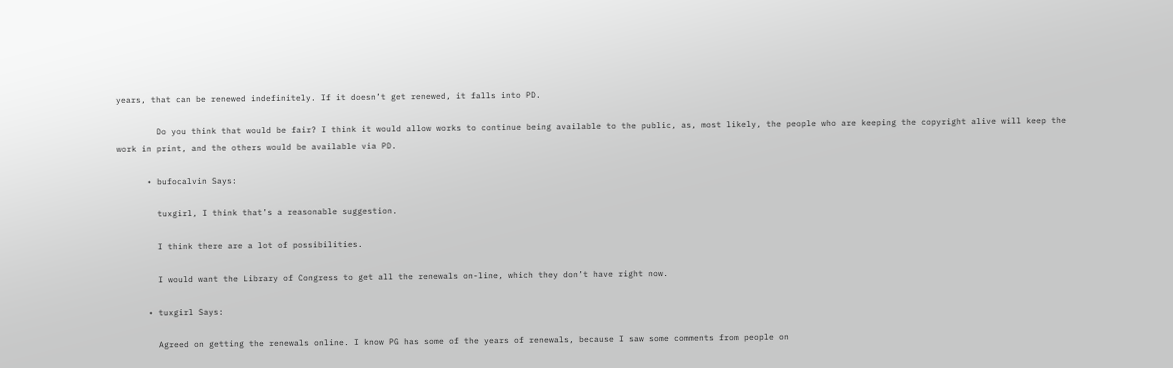years, that can be renewed indefinitely. If it doesn’t get renewed, it falls into PD.

        Do you think that would be fair? I think it would allow works to continue being available to the public, as, most likely, the people who are keeping the copyright alive will keep the work in print, and the others would be available via PD.

      • bufocalvin Says:

        tuxgirl, I think that’s a reasonable suggestion.

        I think there are a lot of possibilities.

        I would want the Library of Congress to get all the renewals on-line, which they don’t have right now.

      • tuxgirl Says:

        Agreed on getting the renewals online. I know PG has some of the years of renewals, because I saw some comments from people on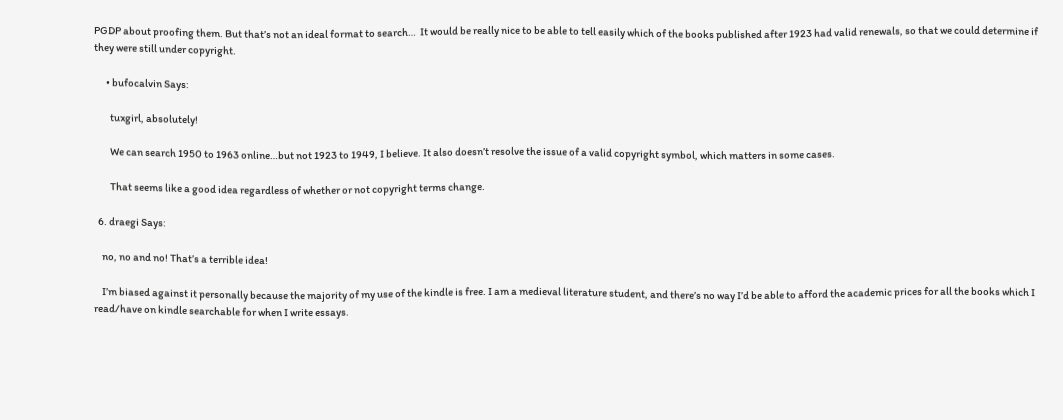PGDP about proofing them. But that’s not an ideal format to search…  It would be really nice to be able to tell easily which of the books published after 1923 had valid renewals, so that we could determine if they were still under copyright.

      • bufocalvin Says:

        tuxgirl, absolutely!

        We can search 1950 to 1963 online…but not 1923 to 1949, I believe. It also doesn’t resolve the issue of a valid copyright symbol, which matters in some cases.

        That seems like a good idea regardless of whether or not copyright terms change.

  6. draegi Says:

    no, no and no! That’s a terrible idea!

    I’m biased against it personally because the majority of my use of the kindle is free. I am a medieval literature student, and there’s no way I’d be able to afford the academic prices for all the books which I read/have on kindle searchable for when I write essays.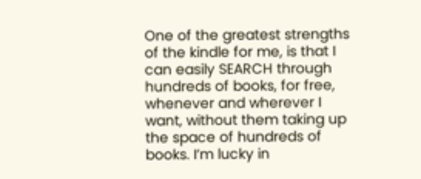One of the greatest strengths of the kindle for me, is that I can easily SEARCH through hundreds of books, for free, whenever and wherever I want, without them taking up the space of hundreds of books. I’m lucky in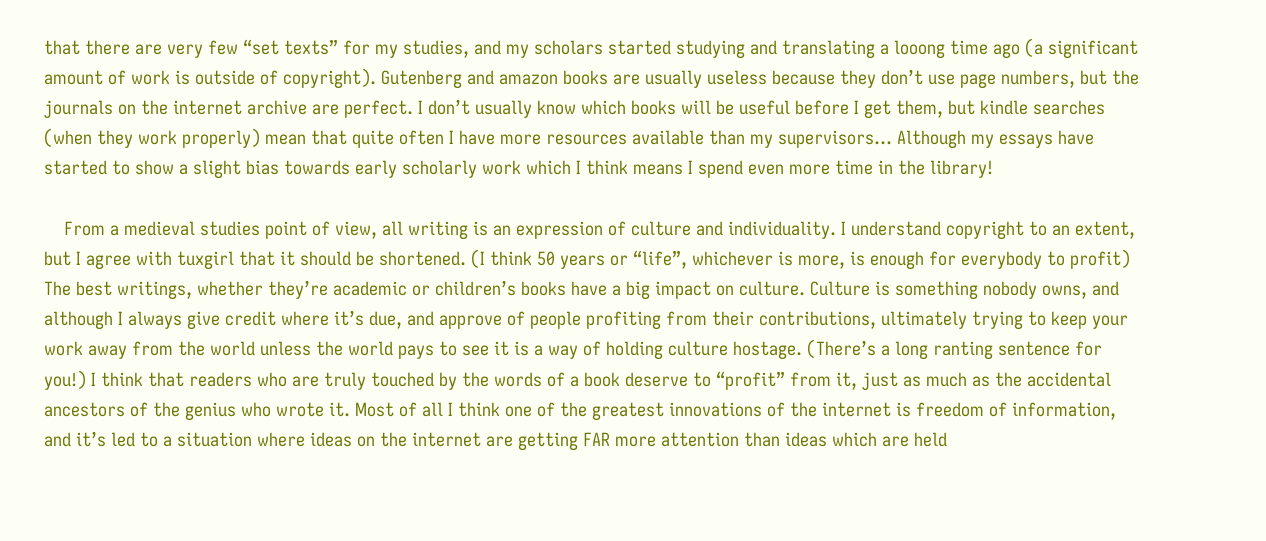that there are very few “set texts” for my studies, and my scholars started studying and translating a looong time ago (a significant amount of work is outside of copyright). Gutenberg and amazon books are usually useless because they don’t use page numbers, but the journals on the internet archive are perfect. I don’t usually know which books will be useful before I get them, but kindle searches (when they work properly) mean that quite often I have more resources available than my supervisors… Although my essays have started to show a slight bias towards early scholarly work which I think means I spend even more time in the library!

    From a medieval studies point of view, all writing is an expression of culture and individuality. I understand copyright to an extent, but I agree with tuxgirl that it should be shortened. (I think 50 years or “life”, whichever is more, is enough for everybody to profit) The best writings, whether they’re academic or children’s books have a big impact on culture. Culture is something nobody owns, and although I always give credit where it’s due, and approve of people profiting from their contributions, ultimately trying to keep your work away from the world unless the world pays to see it is a way of holding culture hostage. (There’s a long ranting sentence for you!) I think that readers who are truly touched by the words of a book deserve to “profit” from it, just as much as the accidental ancestors of the genius who wrote it. Most of all I think one of the greatest innovations of the internet is freedom of information, and it’s led to a situation where ideas on the internet are getting FAR more attention than ideas which are held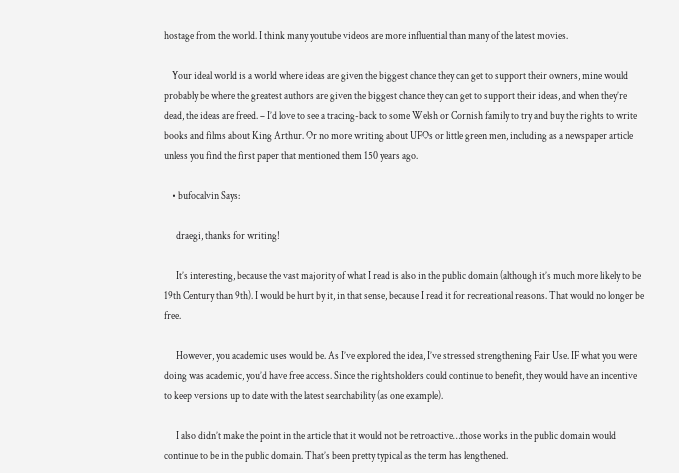hostage from the world. I think many youtube videos are more influential than many of the latest movies.

    Your ideal world is a world where ideas are given the biggest chance they can get to support their owners, mine would probably be where the greatest authors are given the biggest chance they can get to support their ideas, and when they’re dead, the ideas are freed. – I’d love to see a tracing-back to some Welsh or Cornish family to try and buy the rights to write books and films about King Arthur. Or no more writing about UFOs or little green men, including as a newspaper article unless you find the first paper that mentioned them 150 years ago.

    • bufocalvin Says:

      draegi, thanks for writing!

      It’s interesting, because the vast majority of what I read is also in the public domain (although it’s much more likely to be 19th Century than 9th). I would be hurt by it, in that sense, because I read it for recreational reasons. That would no longer be free.

      However, you academic uses would be. As I’ve explored the idea, I’ve stressed strengthening Fair Use. IF what you were doing was academic, you’d have free access. Since the rightsholders could continue to benefit, they would have an incentive to keep versions up to date with the latest searchability (as one example).

      I also didn’t make the point in the article that it would not be retroactive…those works in the public domain would continue to be in the public domain. That’s been pretty typical as the term has lengthened.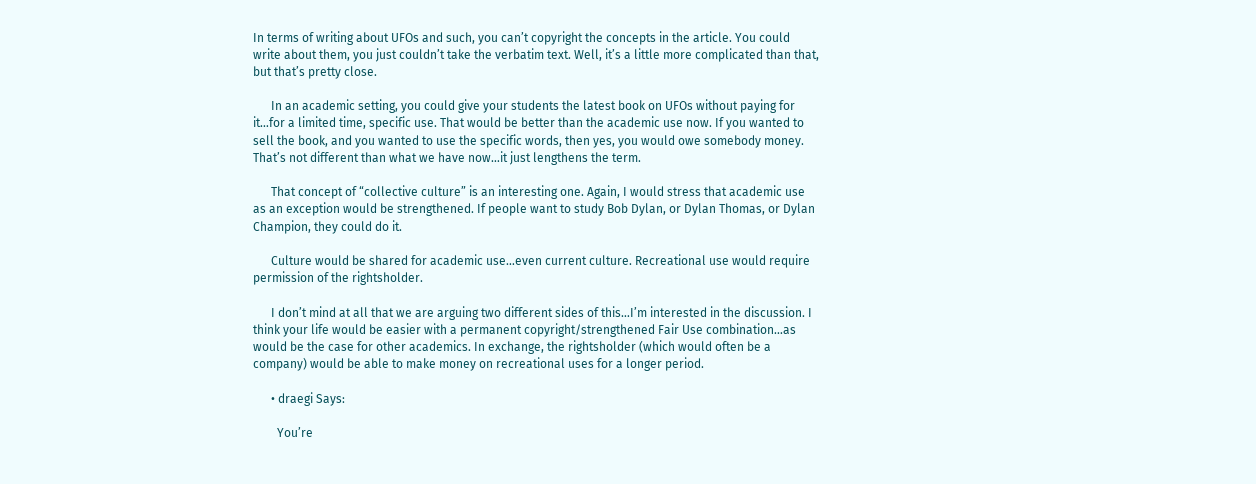In terms of writing about UFOs and such, you can’t copyright the concepts in the article. You could write about them, you just couldn’t take the verbatim text. Well, it’s a little more complicated than that, but that’s pretty close.

      In an academic setting, you could give your students the latest book on UFOs without paying for it…for a limited time, specific use. That would be better than the academic use now. If you wanted to sell the book, and you wanted to use the specific words, then yes, you would owe somebody money. That’s not different than what we have now…it just lengthens the term.

      That concept of “collective culture” is an interesting one. Again, I would stress that academic use as an exception would be strengthened. If people want to study Bob Dylan, or Dylan Thomas, or Dylan Champion, they could do it.

      Culture would be shared for academic use…even current culture. Recreational use would require permission of the rightsholder.

      I don’t mind at all that we are arguing two different sides of this…I’m interested in the discussion. I think your life would be easier with a permanent copyright/strengthened Fair Use combination…as would be the case for other academics. In exchange, the rightsholder (which would often be a company) would be able to make money on recreational uses for a longer period.

      • draegi Says:

        You’re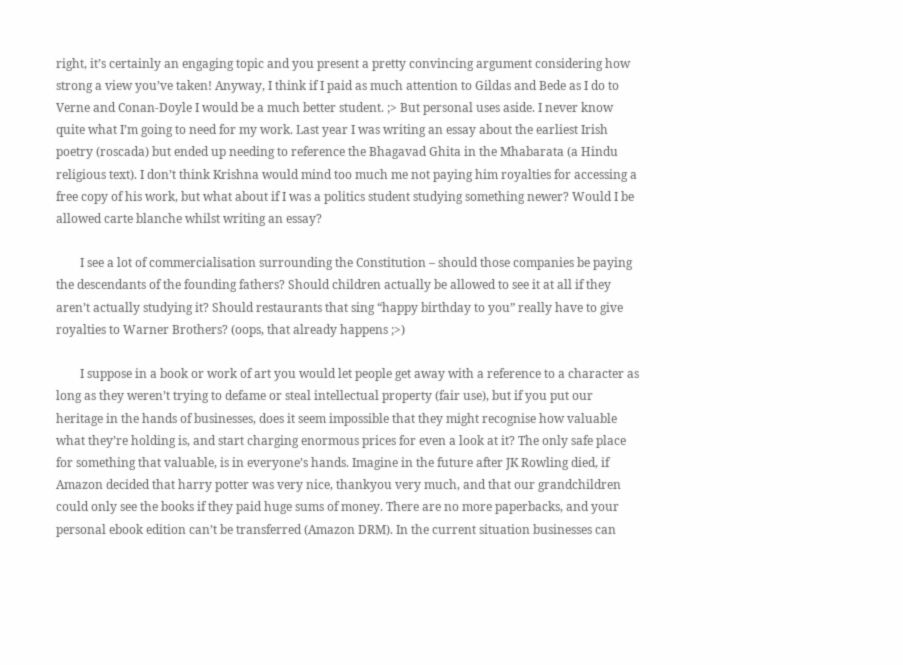right, it’s certainly an engaging topic and you present a pretty convincing argument considering how strong a view you’ve taken! Anyway, I think if I paid as much attention to Gildas and Bede as I do to Verne and Conan-Doyle I would be a much better student. ;> But personal uses aside. I never know quite what I’m going to need for my work. Last year I was writing an essay about the earliest Irish poetry (roscada) but ended up needing to reference the Bhagavad Ghita in the Mhabarata (a Hindu religious text). I don’t think Krishna would mind too much me not paying him royalties for accessing a free copy of his work, but what about if I was a politics student studying something newer? Would I be allowed carte blanche whilst writing an essay?

        I see a lot of commercialisation surrounding the Constitution – should those companies be paying the descendants of the founding fathers? Should children actually be allowed to see it at all if they aren’t actually studying it? Should restaurants that sing “happy birthday to you” really have to give royalties to Warner Brothers? (oops, that already happens ;>)

        I suppose in a book or work of art you would let people get away with a reference to a character as long as they weren’t trying to defame or steal intellectual property (fair use), but if you put our heritage in the hands of businesses, does it seem impossible that they might recognise how valuable what they’re holding is, and start charging enormous prices for even a look at it? The only safe place for something that valuable, is in everyone’s hands. Imagine in the future after JK Rowling died, if Amazon decided that harry potter was very nice, thankyou very much, and that our grandchildren could only see the books if they paid huge sums of money. There are no more paperbacks, and your personal ebook edition can’t be transferred (Amazon DRM). In the current situation businesses can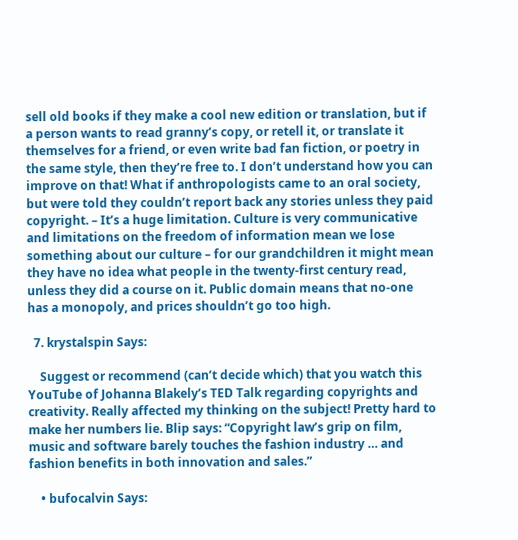sell old books if they make a cool new edition or translation, but if a person wants to read granny’s copy, or retell it, or translate it themselves for a friend, or even write bad fan fiction, or poetry in the same style, then they’re free to. I don’t understand how you can improve on that! What if anthropologists came to an oral society, but were told they couldn’t report back any stories unless they paid copyright. – It’s a huge limitation. Culture is very communicative and limitations on the freedom of information mean we lose something about our culture – for our grandchildren it might mean they have no idea what people in the twenty-first century read, unless they did a course on it. Public domain means that no-one has a monopoly, and prices shouldn’t go too high.

  7. krystalspin Says:

    Suggest or recommend (can’t decide which) that you watch this YouTube of Johanna Blakely’s TED Talk regarding copyrights and creativity. Really affected my thinking on the subject! Pretty hard to make her numbers lie. Blip says: “Copyright law’s grip on film, music and software barely touches the fashion industry … and fashion benefits in both innovation and sales.”

    • bufocalvin Says: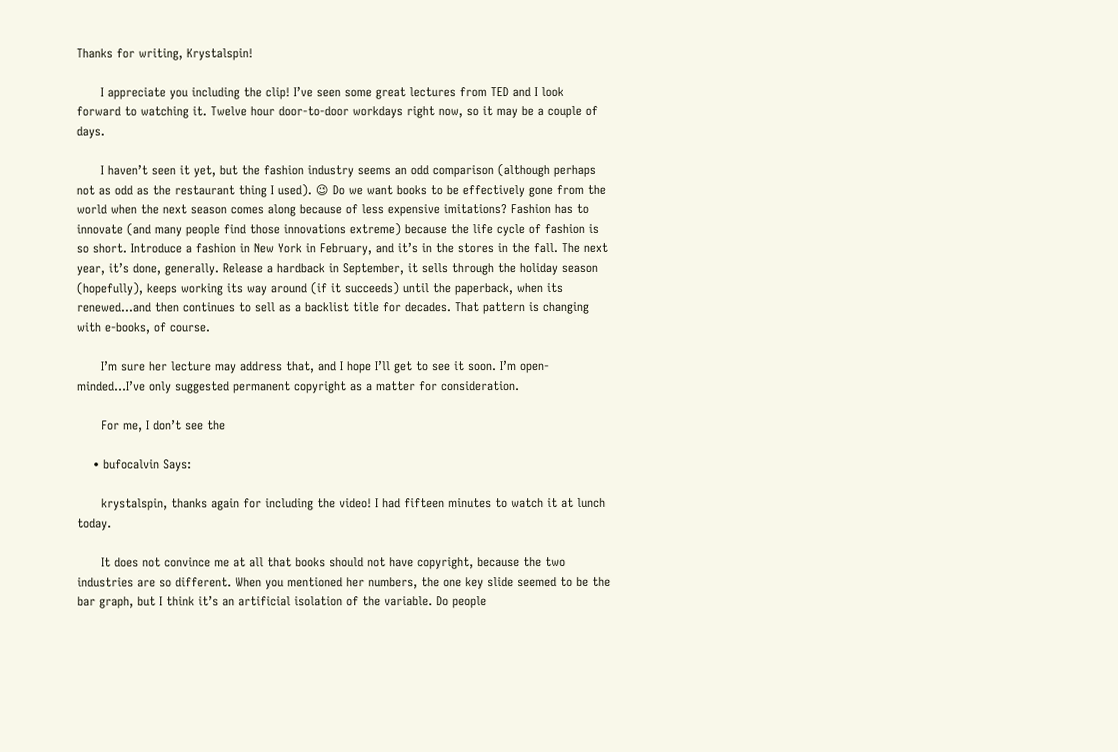Thanks for writing, Krystalspin!

      I appreciate you including the clip! I’ve seen some great lectures from TED and I look forward to watching it. Twelve hour door-to-door workdays right now, so it may be a couple of days.

      I haven’t seen it yet, but the fashion industry seems an odd comparison (although perhaps not as odd as the restaurant thing I used). 😉 Do we want books to be effectively gone from the world when the next season comes along because of less expensive imitations? Fashion has to innovate (and many people find those innovations extreme) because the life cycle of fashion is so short. Introduce a fashion in New York in February, and it’s in the stores in the fall. The next year, it’s done, generally. Release a hardback in September, it sells through the holiday season (hopefully), keeps working its way around (if it succeeds) until the paperback, when its renewed…and then continues to sell as a backlist title for decades. That pattern is changing with e-books, of course.

      I’m sure her lecture may address that, and I hope I’ll get to see it soon. I’m open-minded…I’ve only suggested permanent copyright as a matter for consideration.

      For me, I don’t see the

    • bufocalvin Says:

      krystalspin, thanks again for including the video! I had fifteen minutes to watch it at lunch today.

      It does not convince me at all that books should not have copyright, because the two industries are so different. When you mentioned her numbers, the one key slide seemed to be the bar graph, but I think it’s an artificial isolation of the variable. Do people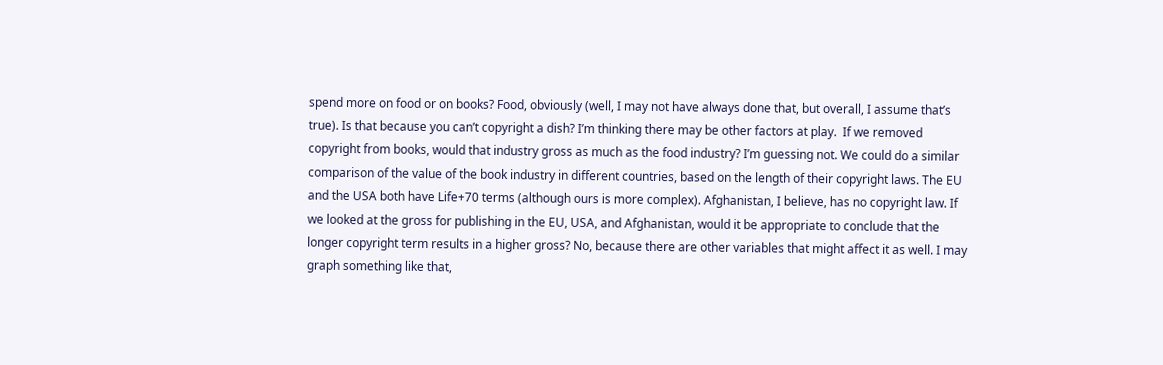spend more on food or on books? Food, obviously (well, I may not have always done that, but overall, I assume that’s true). Is that because you can’t copyright a dish? I’m thinking there may be other factors at play.  If we removed copyright from books, would that industry gross as much as the food industry? I’m guessing not. We could do a similar comparison of the value of the book industry in different countries, based on the length of their copyright laws. The EU and the USA both have Life+70 terms (although ours is more complex). Afghanistan, I believe, has no copyright law. If we looked at the gross for publishing in the EU, USA, and Afghanistan, would it be appropriate to conclude that the longer copyright term results in a higher gross? No, because there are other variables that might affect it as well. I may graph something like that,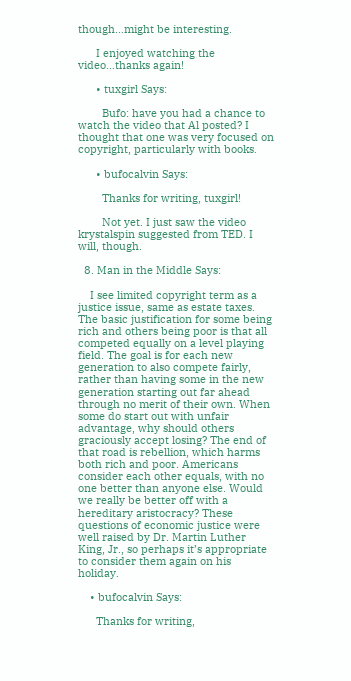though…might be interesting.

      I enjoyed watching the video…thanks again!

      • tuxgirl Says:

        Bufo: have you had a chance to watch the video that Al posted? I thought that one was very focused on copyright, particularly with books.

      • bufocalvin Says:

        Thanks for writing, tuxgirl!

        Not yet. I just saw the video krystalspin suggested from TED. I will, though.

  8. Man in the Middle Says:

    I see limited copyright term as a justice issue, same as estate taxes. The basic justification for some being rich and others being poor is that all competed equally on a level playing field. The goal is for each new generation to also compete fairly, rather than having some in the new generation starting out far ahead through no merit of their own. When some do start out with unfair advantage, why should others graciously accept losing? The end of that road is rebellion, which harms both rich and poor. Americans consider each other equals, with no one better than anyone else. Would we really be better off with a hereditary aristocracy? These questions of economic justice were well raised by Dr. Martin Luther King, Jr., so perhaps it’s appropriate to consider them again on his holiday.

    • bufocalvin Says:

      Thanks for writing,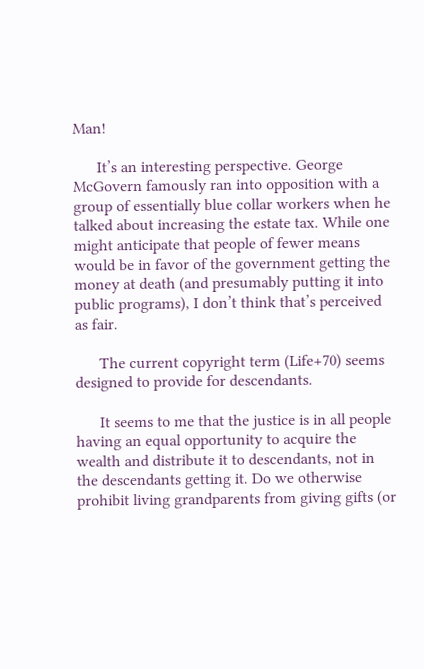Man!

      It’s an interesting perspective. George McGovern famously ran into opposition with a group of essentially blue collar workers when he talked about increasing the estate tax. While one might anticipate that people of fewer means would be in favor of the government getting the money at death (and presumably putting it into public programs), I don’t think that’s perceived as fair.

      The current copyright term (Life+70) seems designed to provide for descendants.

      It seems to me that the justice is in all people having an equal opportunity to acquire the wealth and distribute it to descendants, not in the descendants getting it. Do we otherwise prohibit living grandparents from giving gifts (or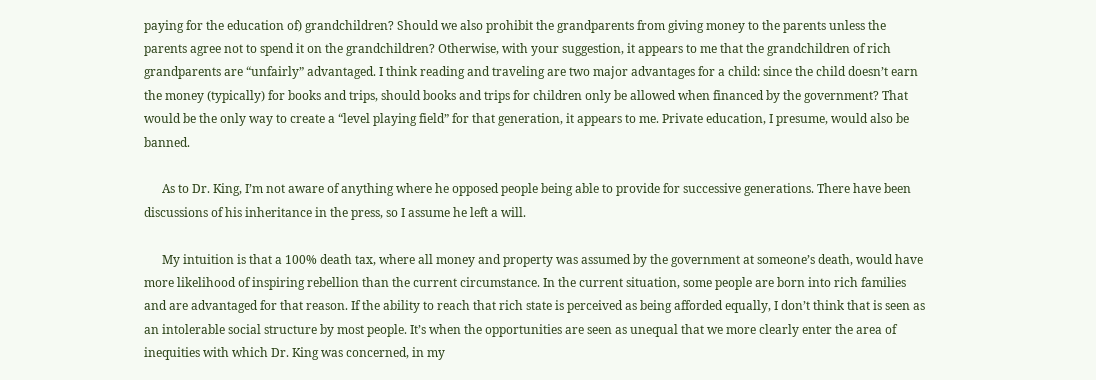paying for the education of) grandchildren? Should we also prohibit the grandparents from giving money to the parents unless the parents agree not to spend it on the grandchildren? Otherwise, with your suggestion, it appears to me that the grandchildren of rich grandparents are “unfairly” advantaged. I think reading and traveling are two major advantages for a child: since the child doesn’t earn the money (typically) for books and trips, should books and trips for children only be allowed when financed by the government? That would be the only way to create a “level playing field” for that generation, it appears to me. Private education, I presume, would also be banned.

      As to Dr. King, I’m not aware of anything where he opposed people being able to provide for successive generations. There have been discussions of his inheritance in the press, so I assume he left a will.

      My intuition is that a 100% death tax, where all money and property was assumed by the government at someone’s death, would have more likelihood of inspiring rebellion than the current circumstance. In the current situation, some people are born into rich families and are advantaged for that reason. If the ability to reach that rich state is perceived as being afforded equally, I don’t think that is seen as an intolerable social structure by most people. It’s when the opportunities are seen as unequal that we more clearly enter the area of inequities with which Dr. King was concerned, in my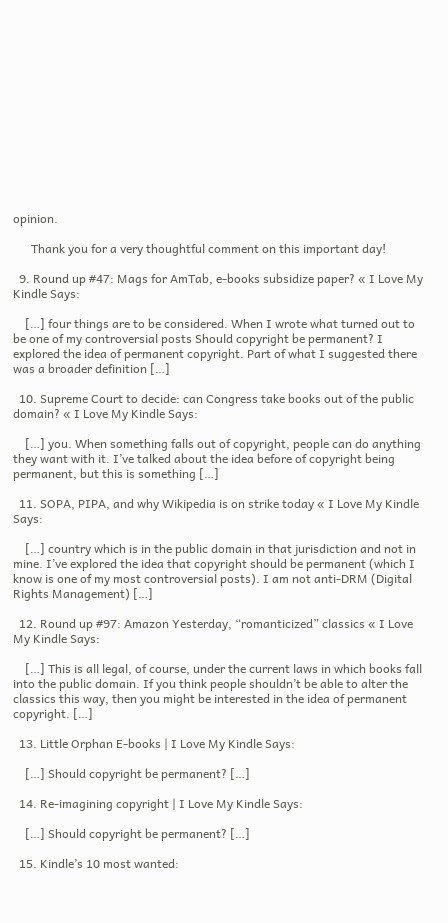opinion.

      Thank you for a very thoughtful comment on this important day!

  9. Round up #47: Mags for AmTab, e-books subsidize paper? « I Love My Kindle Says:

    […] four things are to be considered. When I wrote what turned out to be one of my controversial posts Should copyright be permanent? I explored the idea of permanent copyright. Part of what I suggested there was a broader definition […]

  10. Supreme Court to decide: can Congress take books out of the public domain? « I Love My Kindle Says:

    […] you. When something falls out of copyright, people can do anything they want with it. I’ve talked about the idea before of copyright being permanent, but this is something […]

  11. SOPA, PIPA, and why Wikipedia is on strike today « I Love My Kindle Says:

    […] country which is in the public domain in that jurisdiction and not in mine. I’ve explored the idea that copyright should be permanent (which I know is one of my most controversial posts). I am not anti-DRM (Digital Rights Management) […]

  12. Round up #97: Amazon Yesterday, “romanticized” classics « I Love My Kindle Says:

    […] This is all legal, of course, under the current laws in which books fall into the public domain. If you think people shouldn’t be able to alter the classics this way, then you might be interested in the idea of permanent copyright. […]

  13. Little Orphan E-books | I Love My Kindle Says:

    […] Should copyright be permanent? […]

  14. Re-imagining copyright | I Love My Kindle Says:

    […] Should copyright be permanent? […]

  15. Kindle’s 10 most wanted: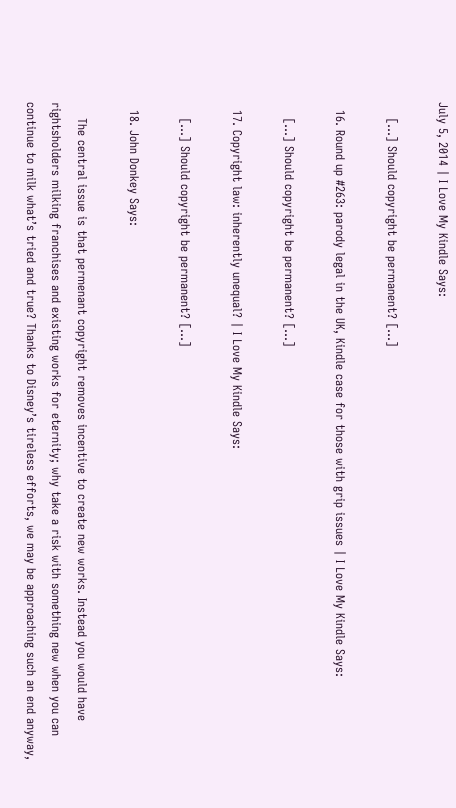July 5, 2014 | I Love My Kindle Says:

    […] Should copyright be permanent? […]

  16. Round up #263: parody legal in the UK, Kindle case for those with grip issues | I Love My Kindle Says:

    […] Should copyright be permanent? […]

  17. Copyright law: inherently unequal? | I Love My Kindle Says:

    […] Should copyright be permanent? […]

  18. John Donkey Says:

    The central issue is that permenant copyright removes incentive to create new works. Instead you would have rightsholders milking franchises and existing works for eternity; why take a risk with something new when you can continue to milk what’s tried and true? Thanks to Disney’s tireless efforts, we may be approaching such an end anyway,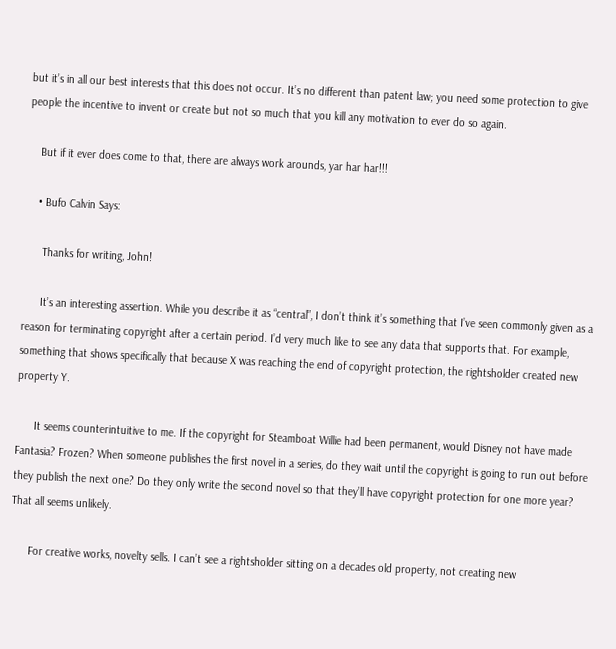but it’s in all our best interests that this does not occur. It’s no different than patent law; you need some protection to give people the incentive to invent or create but not so much that you kill any motivation to ever do so again.

    But if it ever does come to that, there are always work arounds, yar har har!!!

    • Bufo Calvin Says:

      Thanks for writing, John!

      It’s an interesting assertion. While you describe it as “central”, I don’t think it’s something that I’ve seen commonly given as a reason for terminating copyright after a certain period. I’d very much like to see any data that supports that. For example, something that shows specifically that because X was reaching the end of copyright protection, the rightsholder created new property Y.

      It seems counterintuitive to me. If the copyright for Steamboat Willie had been permanent, would Disney not have made Fantasia? Frozen? When someone publishes the first novel in a series, do they wait until the copyright is going to run out before they publish the next one? Do they only write the second novel so that they’ll have copyright protection for one more year? That all seems unlikely.

      For creative works, novelty sells. I can’t see a rightsholder sitting on a decades old property, not creating new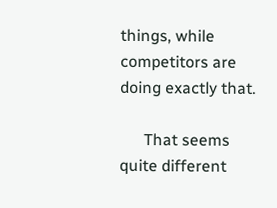things, while competitors are doing exactly that.

      That seems quite different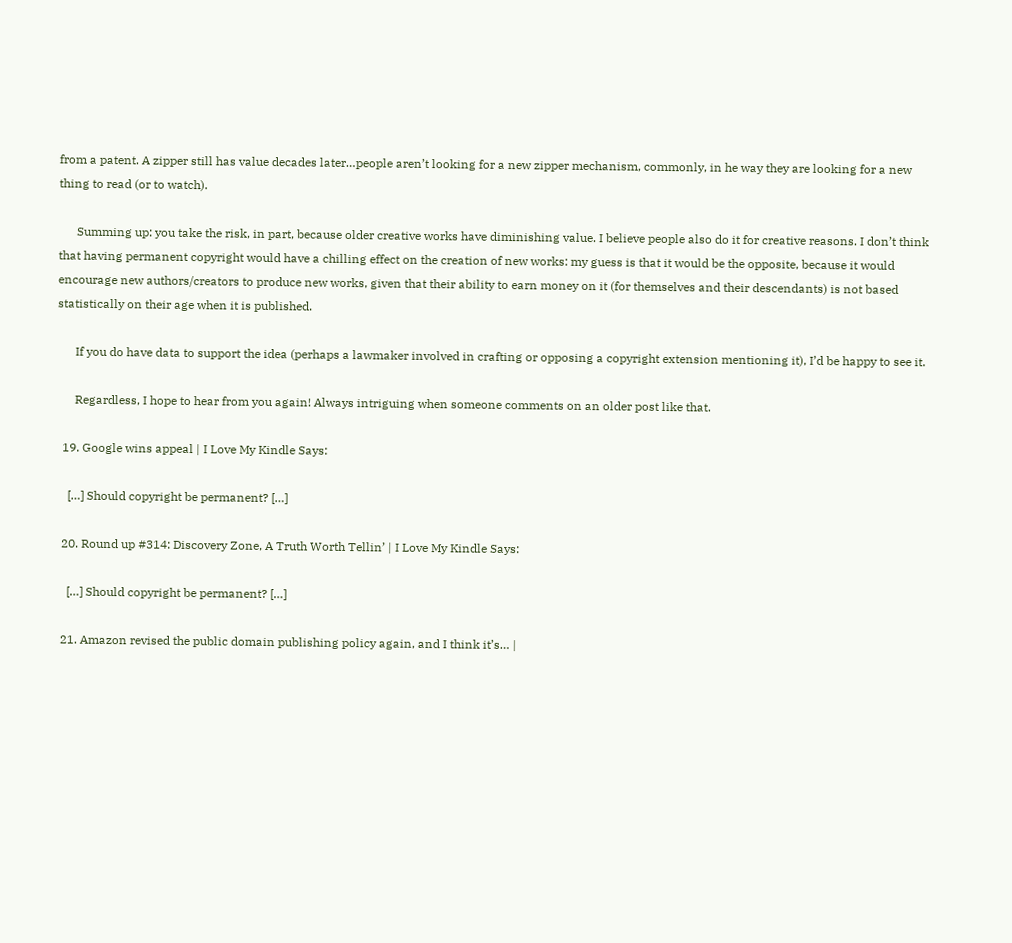from a patent. A zipper still has value decades later…people aren’t looking for a new zipper mechanism, commonly, in he way they are looking for a new thing to read (or to watch).

      Summing up: you take the risk, in part, because older creative works have diminishing value. I believe people also do it for creative reasons. I don’t think that having permanent copyright would have a chilling effect on the creation of new works: my guess is that it would be the opposite, because it would encourage new authors/creators to produce new works, given that their ability to earn money on it (for themselves and their descendants) is not based statistically on their age when it is published.

      If you do have data to support the idea (perhaps a lawmaker involved in crafting or opposing a copyright extension mentioning it), I’d be happy to see it.

      Regardless, I hope to hear from you again! Always intriguing when someone comments on an older post like that.

  19. Google wins appeal | I Love My Kindle Says:

    […] Should copyright be permanent? […]

  20. Round up #314: Discovery Zone, A Truth Worth Tellin’ | I Love My Kindle Says:

    […] Should copyright be permanent? […]

  21. Amazon revised the public domain publishing policy again, and I think it’s… |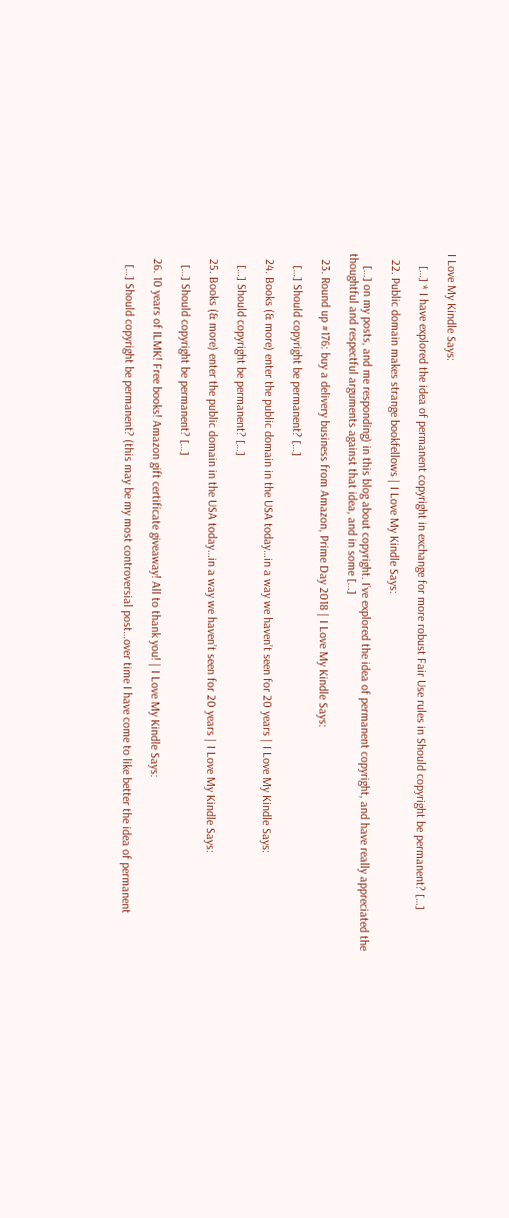I Love My Kindle Says:

    […] * I have explored the idea of permanent copyright in exchange for more robust Fair Use rules in Should copyright be permanent? […]

  22. Public domain makes strange bookfellows | I Love My Kindle Says:

    […] on my posts, and me responding) in this blog about copyright. I’ve explored the idea of permanent copyright, and have really appreciated the thoughtful and respectful arguments against that idea, and in some […]

  23. Round up #176: buy a delivery business from Amazon, Prime Day 2018 | I Love My Kindle Says:

    […] Should copyright be permanent? […]

  24. Books (& more) enter the public domain in the USA today…in a way we haven’t seen for 20 years | I Love My Kindle Says:

    […] Should copyright be permanent? […]

  25. Books (& more) enter the public domain in the USA today…in a way we haven’t seen for 20 years | I Love My Kindle Says:

    […] Should copyright be permanent? […]

  26. 10 years of ILMK! Free books! Amazon gift certificate giveaway! All to thank you! | I Love My Kindle Says:

    […] Should copyright be permanent? (this may be my most controversial post…over time I have come to like better the idea of permanent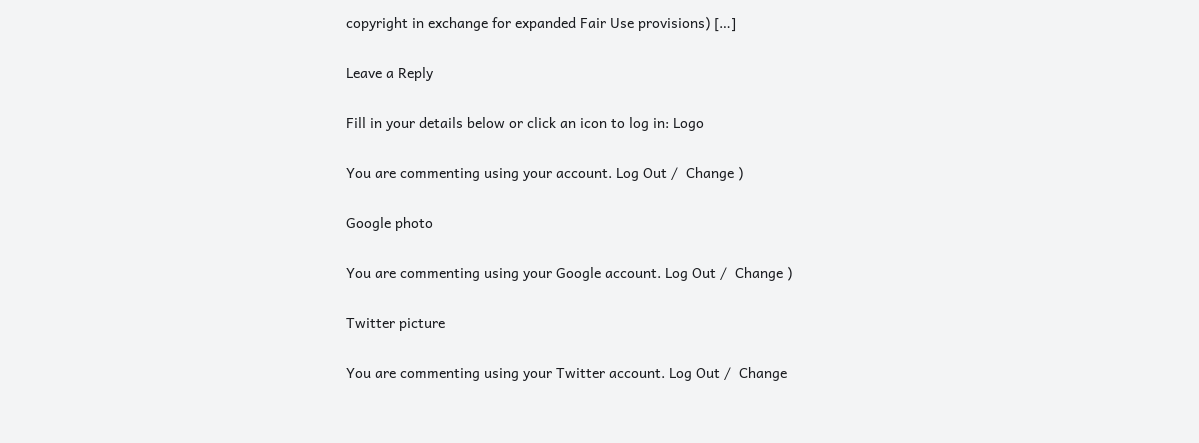copyright in exchange for expanded Fair Use provisions) […]

Leave a Reply

Fill in your details below or click an icon to log in: Logo

You are commenting using your account. Log Out /  Change )

Google photo

You are commenting using your Google account. Log Out /  Change )

Twitter picture

You are commenting using your Twitter account. Log Out /  Change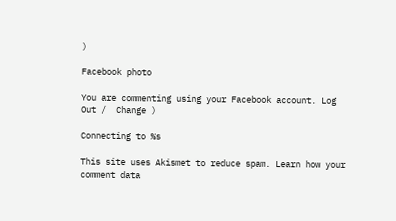)

Facebook photo

You are commenting using your Facebook account. Log Out /  Change )

Connecting to %s

This site uses Akismet to reduce spam. Learn how your comment data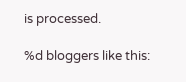is processed.

%d bloggers like this: